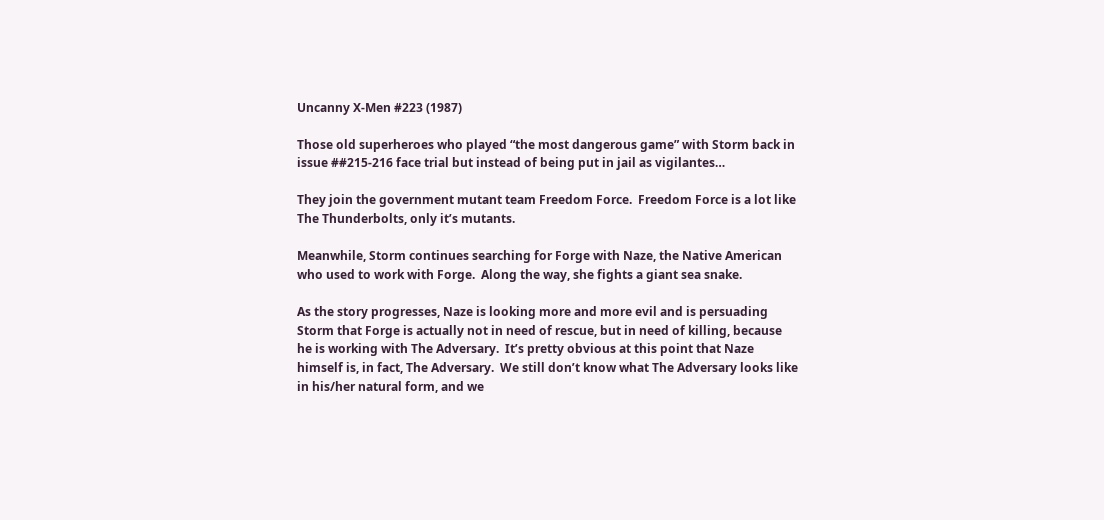Uncanny X-Men #223 (1987)

Those old superheroes who played “the most dangerous game” with Storm back in issue ##215-216 face trial but instead of being put in jail as vigilantes…

They join the government mutant team Freedom Force.  Freedom Force is a lot like The Thunderbolts, only it’s mutants.

Meanwhile, Storm continues searching for Forge with Naze, the Native American who used to work with Forge.  Along the way, she fights a giant sea snake.

As the story progresses, Naze is looking more and more evil and is persuading Storm that Forge is actually not in need of rescue, but in need of killing, because he is working with The Adversary.  It’s pretty obvious at this point that Naze himself is, in fact, The Adversary.  We still don’t know what The Adversary looks like in his/her natural form, and we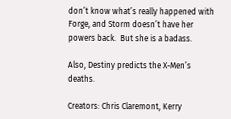don’t know what’s really happened with Forge, and Storm doesn’t have her powers back.  But she is a badass.

Also, Destiny predicts the X-Men’s deaths.

Creators: Chris Claremont, Kerry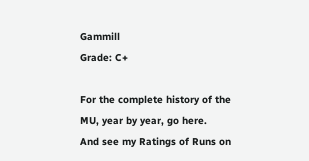Gammill
Grade: C+

For the complete history of the MU, year by year, go here.
And see my Ratings of Runs on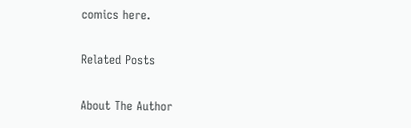comics here.

Related Posts

About The Author